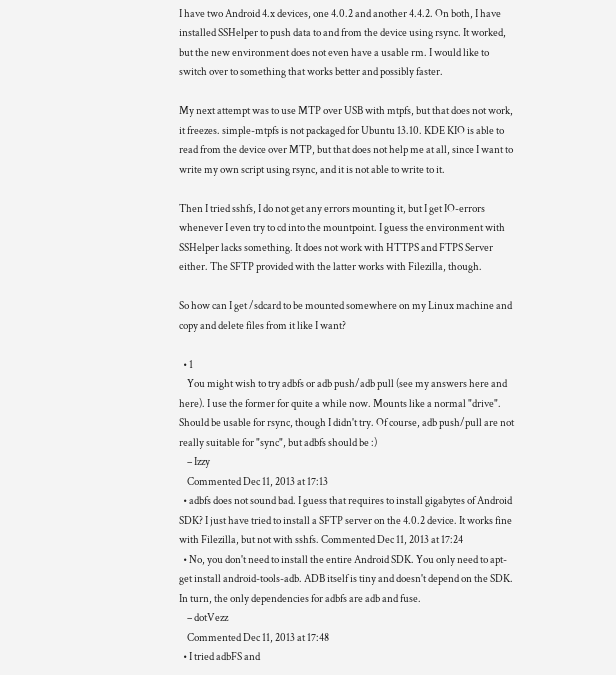I have two Android 4.x devices, one 4.0.2 and another 4.4.2. On both, I have installed SSHelper to push data to and from the device using rsync. It worked, but the new environment does not even have a usable rm. I would like to switch over to something that works better and possibly faster.

My next attempt was to use MTP over USB with mtpfs, but that does not work, it freezes. simple-mtpfs is not packaged for Ubuntu 13.10. KDE KIO is able to read from the device over MTP, but that does not help me at all, since I want to write my own script using rsync, and it is not able to write to it.

Then I tried sshfs, I do not get any errors mounting it, but I get IO-errors whenever I even try to cd into the mountpoint. I guess the environment with SSHelper lacks something. It does not work with HTTPS and FTPS Server either. The SFTP provided with the latter works with Filezilla, though.

So how can I get /sdcard to be mounted somewhere on my Linux machine and copy and delete files from it like I want?

  • 1
    You might wish to try adbfs or adb push/adb pull (see my answers here and here). I use the former for quite a while now. Mounts like a normal "drive". Should be usable for rsync, though I didn't try. Of course, adb push/pull are not really suitable for "sync", but adbfs should be :)
    – Izzy
    Commented Dec 11, 2013 at 17:13
  • adbfs does not sound bad. I guess that requires to install gigabytes of Android SDK? I just have tried to install a SFTP server on the 4.0.2 device. It works fine with Filezilla, but not with sshfs. Commented Dec 11, 2013 at 17:24
  • No, you don't need to install the entire Android SDK. You only need to apt-get install android-tools-adb. ADB itself is tiny and doesn't depend on the SDK. In turn, the only dependencies for adbfs are adb and fuse.
    – dotVezz
    Commented Dec 11, 2013 at 17:48
  • I tried adbFS and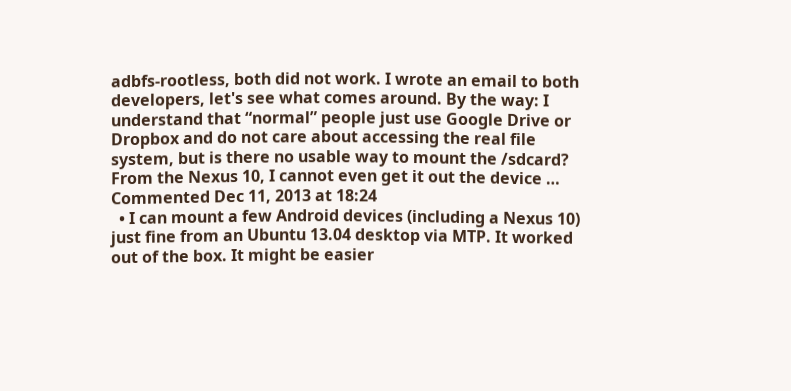adbfs-rootless, both did not work. I wrote an email to both developers, let's see what comes around. By the way: I understand that “normal” people just use Google Drive or Dropbox and do not care about accessing the real file system, but is there no usable way to mount the /sdcard? From the Nexus 10, I cannot even get it out the device … Commented Dec 11, 2013 at 18:24
  • I can mount a few Android devices (including a Nexus 10) just fine from an Ubuntu 13.04 desktop via MTP. It worked out of the box. It might be easier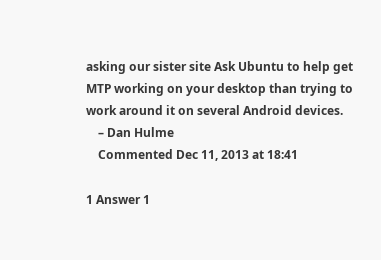asking our sister site Ask Ubuntu to help get MTP working on your desktop than trying to work around it on several Android devices.
    – Dan Hulme
    Commented Dec 11, 2013 at 18:41

1 Answer 1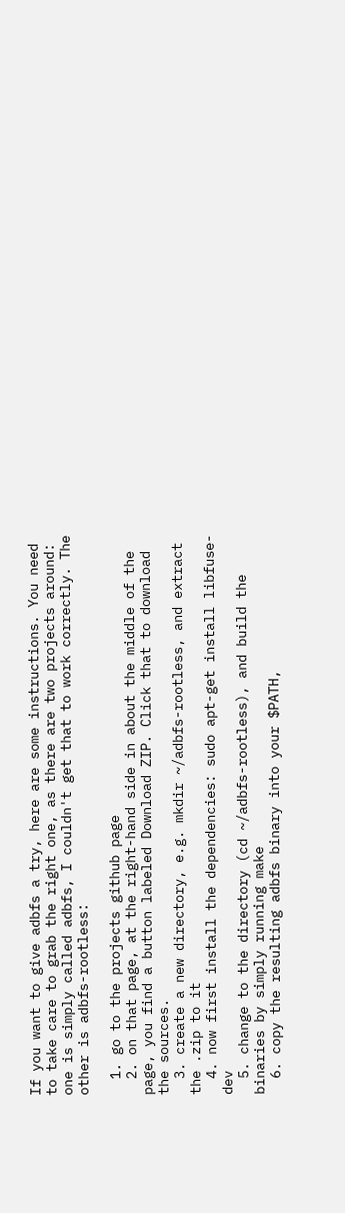If you want to give adbfs a try, here are some instructions. You need to take care to grab the right one, as there are two projects around: one is simply called adbfs, I couldn't get that to work correctly. The other is adbfs-rootless:

  1. go to the projects github page
  2. on that page, at the right-hand side in about the middle of the page, you find a button labeled Download ZIP. Click that to download the sources.
  3. create a new directory, e.g. mkdir ~/adbfs-rootless, and extract the .zip to it
  4. now first install the dependencies: sudo apt-get install libfuse-dev
  5. change to the directory (cd ~/adbfs-rootless), and build the binaries by simply running make
  6. copy the resulting adbfs binary into your $PATH,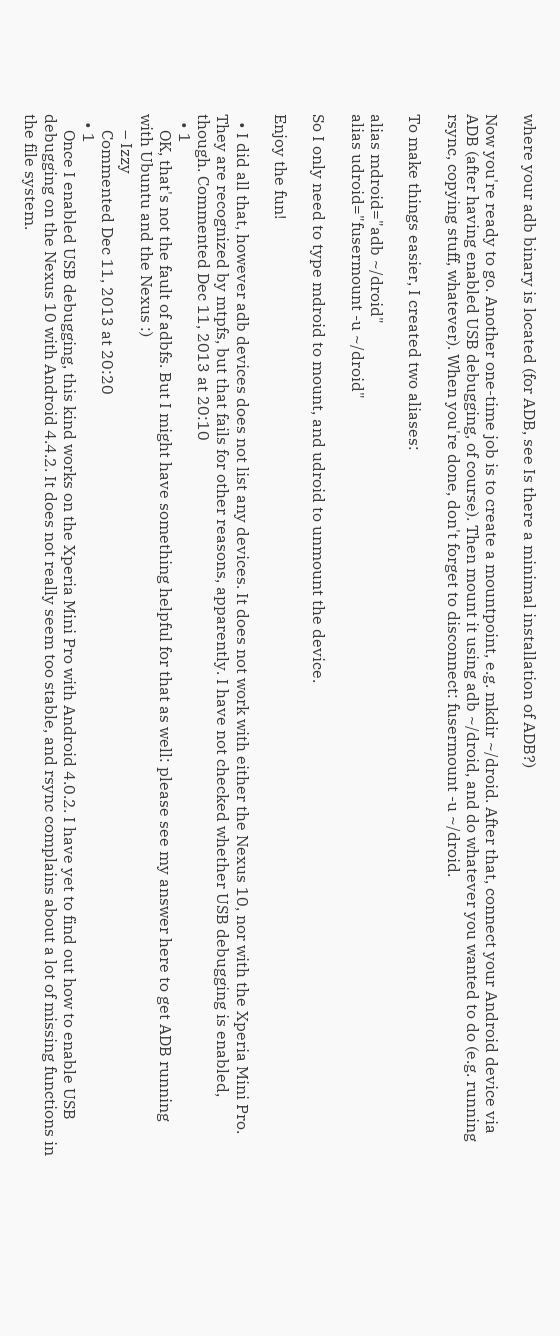where your adb binary is located (for ADB, see Is there a minimal installation of ADB?)

Now you're ready to go. Another one-time job is to create a mountpoint, e.g. mkdir ~/droid. After that, connect your Android device via ADB (after having enabled USB debugging, of course). Then mount it using adb ~/droid, and do whatever you wanted to do (e.g. running rsync, copying stuff, whatever). When you're done, don't forget to disconnect: fusermount -u ~/droid.

To make things easier, I created two aliases:

alias mdroid="adb ~/droid"
alias udroid="fusermount -u ~/droid"

So I only need to type mdroid to mount, and udroid to unmount the device.

Enjoy the fun!

  • I did all that, however adb devices does not list any devices. It does not work with either the Nexus 10, nor with the Xperia Mini Pro. They are recognized by mtpfs, but that fails for other reasons, apparently. I have not checked whether USB debugging is enabled, though. Commented Dec 11, 2013 at 20:10
  • 1
    OK, that's not the fault of adbfs. But I might have something helpful for that as well: please see my answer here to get ADB running with Ubuntu and the Nexus :)
    – Izzy
    Commented Dec 11, 2013 at 20:20
  • 1
    Once I enabled USB debugging, this kind works on the Xperia Mini Pro with Android 4.0.2. I have yet to find out how to enable USB debugging on the Nexus 10 with Android 4.4.2. It does not really seem too stable, and rsync complains about a lot of missing functions in the file system.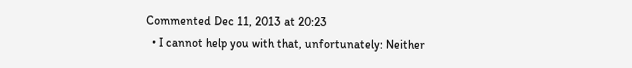Commented Dec 11, 2013 at 20:23
  • I cannot help you with that, unfortunately: Neither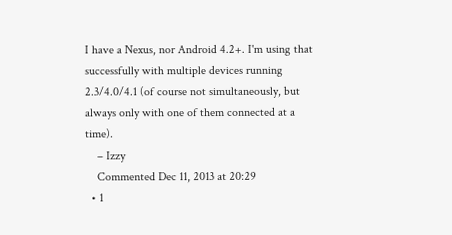I have a Nexus, nor Android 4.2+. I'm using that successfully with multiple devices running 2.3/4.0/4.1 (of course not simultaneously, but always only with one of them connected at a time).
    – Izzy
    Commented Dec 11, 2013 at 20:29
  • 1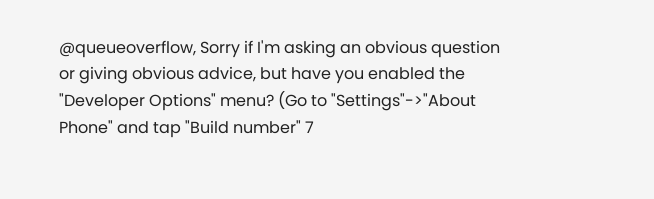@queueoverflow, Sorry if I'm asking an obvious question or giving obvious advice, but have you enabled the "Developer Options" menu? (Go to "Settings"->"About Phone" and tap "Build number" 7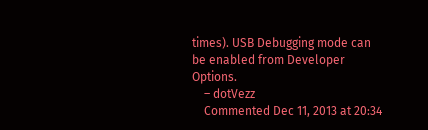times). USB Debugging mode can be enabled from Developer Options.
    – dotVezz
    Commented Dec 11, 2013 at 20:34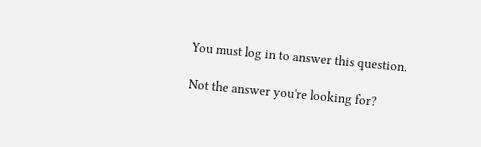You must log in to answer this question.

Not the answer you're looking for?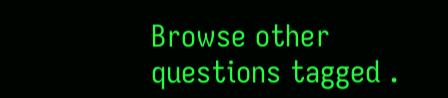Browse other questions tagged .